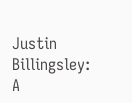Justin Billingsley: A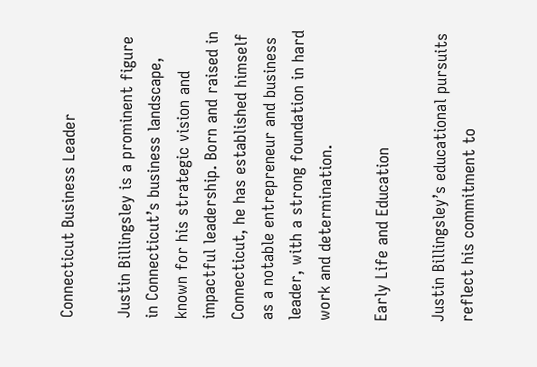Connecticut Business Leader

Justin Billingsley is a prominent figure in Connecticut’s business landscape, known for his strategic vision and impactful leadership. Born and raised in Connecticut, he has established himself as a notable entrepreneur and business leader, with a strong foundation in hard work and determination.

Early Life and Education

Justin Billingsley’s educational pursuits reflect his commitment to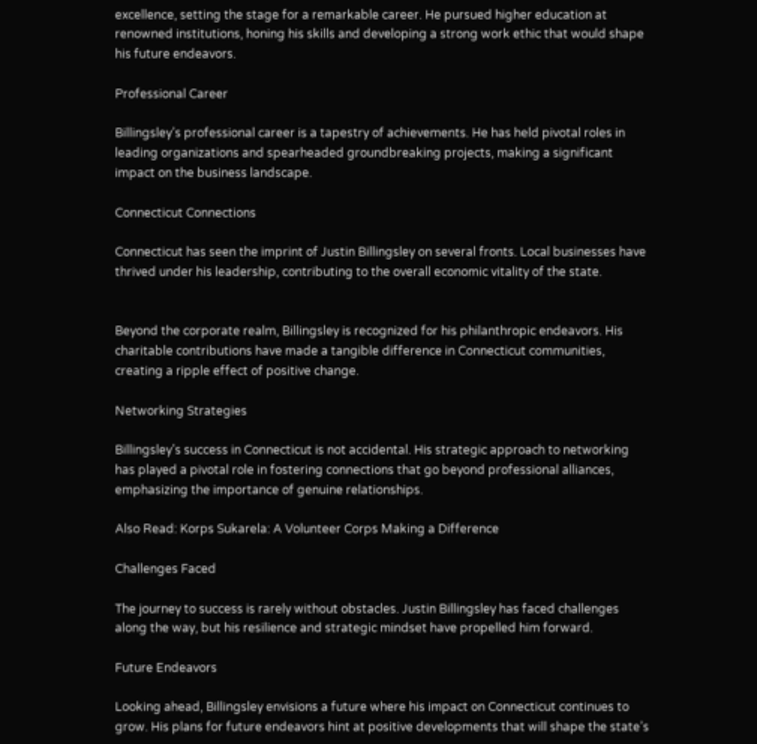excellence, setting the stage for a remarkable career. He pursued higher education at renowned institutions, honing his skills and developing a strong work ethic that would shape his future endeavors.

Professional Career

Billingsley’s professional career is a tapestry of achievements. He has held pivotal roles in leading organizations and spearheaded groundbreaking projects, making a significant impact on the business landscape.

Connecticut Connections

Connecticut has seen the imprint of Justin Billingsley on several fronts. Local businesses have thrived under his leadership, contributing to the overall economic vitality of the state.


Beyond the corporate realm, Billingsley is recognized for his philanthropic endeavors. His charitable contributions have made a tangible difference in Connecticut communities, creating a ripple effect of positive change.

Networking Strategies

Billingsley’s success in Connecticut is not accidental. His strategic approach to networking has played a pivotal role in fostering connections that go beyond professional alliances, emphasizing the importance of genuine relationships.

Also Read: Korps Sukarela: A Volunteer Corps Making a Difference

Challenges Faced

The journey to success is rarely without obstacles. Justin Billingsley has faced challenges along the way, but his resilience and strategic mindset have propelled him forward.

Future Endeavors

Looking ahead, Billingsley envisions a future where his impact on Connecticut continues to grow. His plans for future endeavors hint at positive developments that will shape the state’s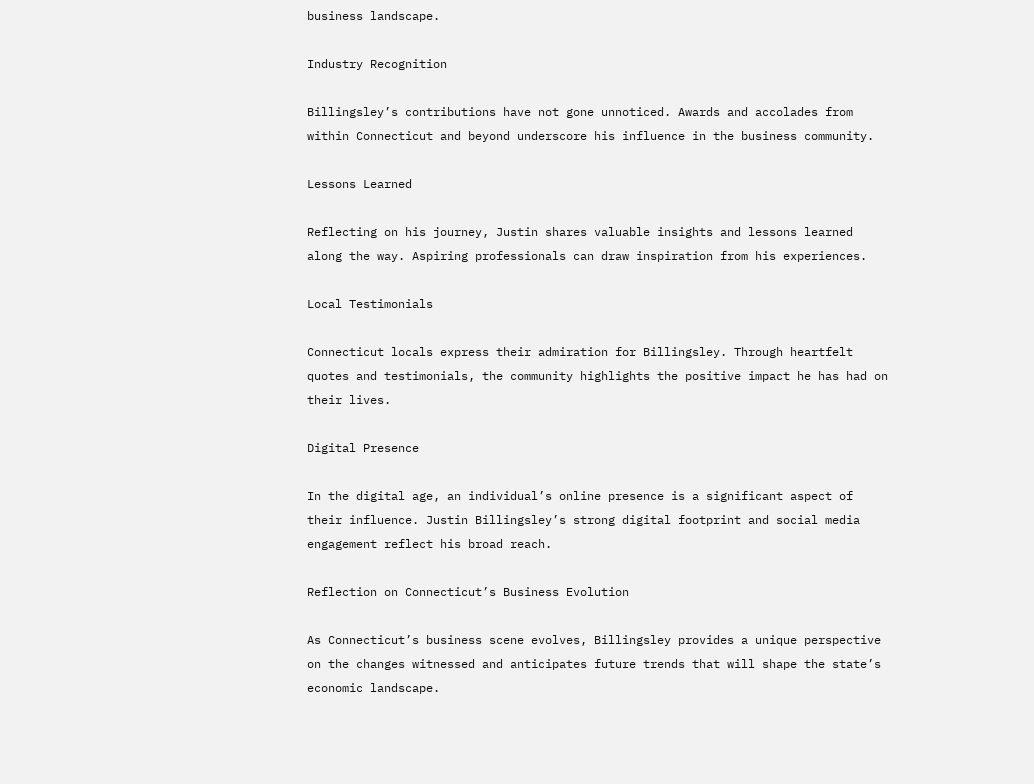business landscape.

Industry Recognition

Billingsley’s contributions have not gone unnoticed. Awards and accolades from within Connecticut and beyond underscore his influence in the business community.

Lessons Learned

Reflecting on his journey, Justin shares valuable insights and lessons learned along the way. Aspiring professionals can draw inspiration from his experiences.

Local Testimonials

Connecticut locals express their admiration for Billingsley. Through heartfelt quotes and testimonials, the community highlights the positive impact he has had on their lives.

Digital Presence

In the digital age, an individual’s online presence is a significant aspect of their influence. Justin Billingsley’s strong digital footprint and social media engagement reflect his broad reach.

Reflection on Connecticut’s Business Evolution

As Connecticut’s business scene evolves, Billingsley provides a unique perspective on the changes witnessed and anticipates future trends that will shape the state’s economic landscape.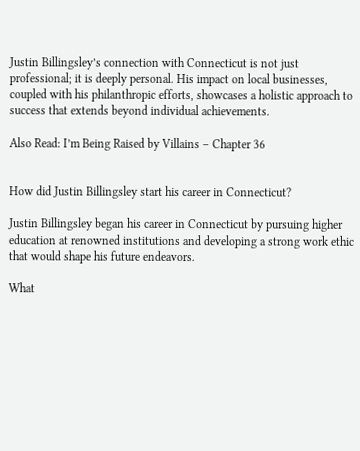Justin Billingsley’s connection with Connecticut is not just professional; it is deeply personal. His impact on local businesses, coupled with his philanthropic efforts, showcases a holistic approach to success that extends beyond individual achievements.

Also Read: I’m Being Raised by Villains – Chapter 36


How did Justin Billingsley start his career in Connecticut?

Justin Billingsley began his career in Connecticut by pursuing higher education at renowned institutions and developing a strong work ethic that would shape his future endeavors.

What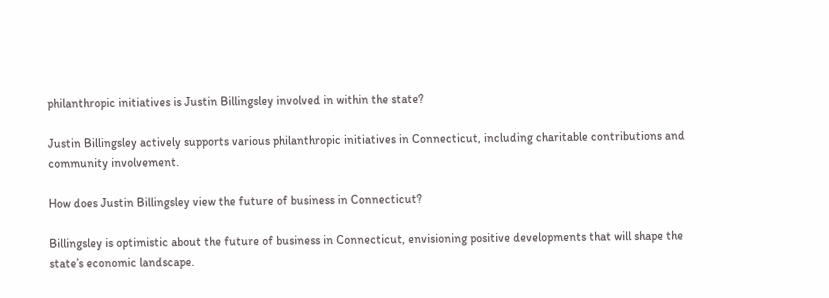philanthropic initiatives is Justin Billingsley involved in within the state?

Justin Billingsley actively supports various philanthropic initiatives in Connecticut, including charitable contributions and community involvement.

How does Justin Billingsley view the future of business in Connecticut?

Billingsley is optimistic about the future of business in Connecticut, envisioning positive developments that will shape the state’s economic landscape.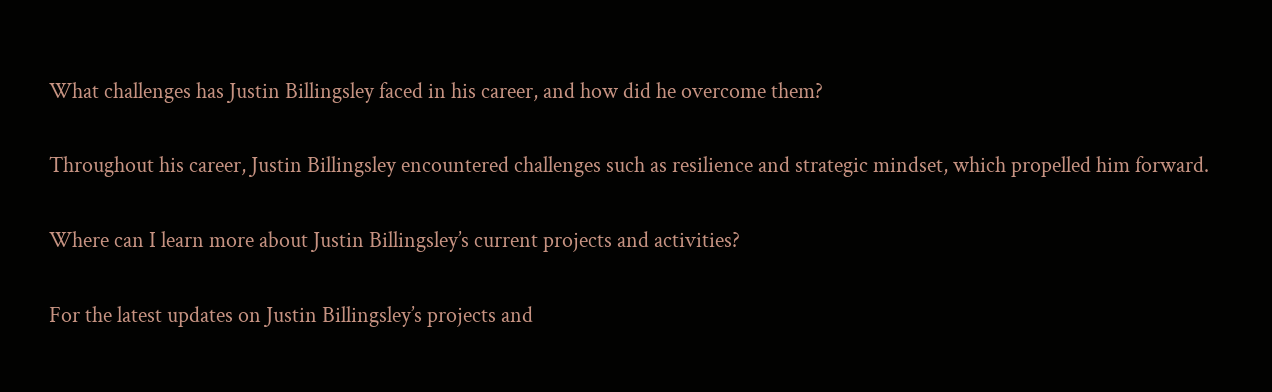What challenges has Justin Billingsley faced in his career, and how did he overcome them?

Throughout his career, Justin Billingsley encountered challenges such as resilience and strategic mindset, which propelled him forward.

Where can I learn more about Justin Billingsley’s current projects and activities?

For the latest updates on Justin Billingsley’s projects and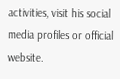activities, visit his social media profiles or official website.